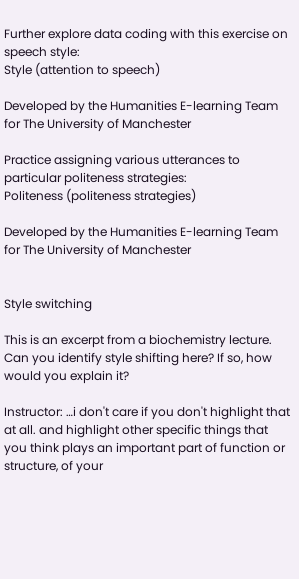Further explore data coding with this exercise on speech style:
Style (attention to speech)

Developed by the Humanities E-learning Team for The University of Manchester

Practice assigning various utterances to particular politeness strategies:
Politeness (politeness strategies)

Developed by the Humanities E-learning Team for The University of Manchester


Style switching

This is an excerpt from a biochemistry lecture. Can you identify style shifting here? If so, how would you explain it?

Instructor: …i don't care if you don't highlight that at all. and highlight other specific things that you think plays an important part of function or structure, of your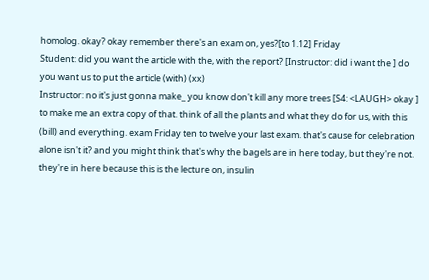homolog. okay? okay remember there's an exam on, yes?[to 1.12] Friday
Student: did you want the article with the, with the report? [Instructor: did i want the ] do you want us to put the article (with) (xx)
Instructor: no it's just gonna make_ you know don't kill any more trees [S4: <LAUGH> okay ] to make me an extra copy of that. think of all the plants and what they do for us, with this (bill) and everything. exam Friday ten to twelve your last exam. that's cause for celebration alone isn't it? and you might think that's why the bagels are in here today, but they're not. they're in here because this is the lecture on, insulin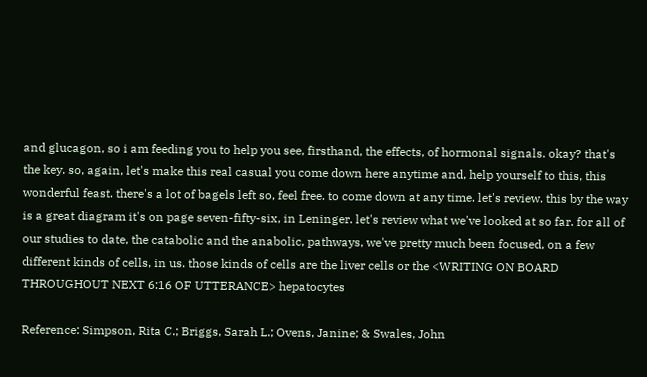and glucagon, so i am feeding you to help you see, firsthand, the effects, of hormonal signals. okay? that's the key. so, again, let's make this real casual you come down here anytime and, help yourself to this, this wonderful feast. there's a lot of bagels left so, feel free. to come down at any time. let's review. this by the way is a great diagram it's on page seven-fifty-six, in Leninger. let's review what we've looked at so far. for all of our studies to date, the catabolic and the anabolic, pathways, we've pretty much been focused, on a few different kinds of cells, in us. those kinds of cells are the liver cells or the <WRITING ON BOARD THROUGHOUT NEXT 6:16 OF UTTERANCE> hepatocytes

Reference: Simpson, Rita C.; Briggs, Sarah L.; Ovens, Janine; & Swales, John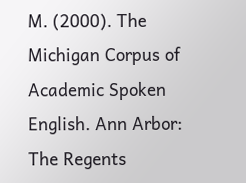M. (2000). The Michigan Corpus of Academic Spoken English. Ann Arbor: The Regents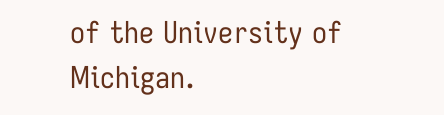of the University of Michigan.